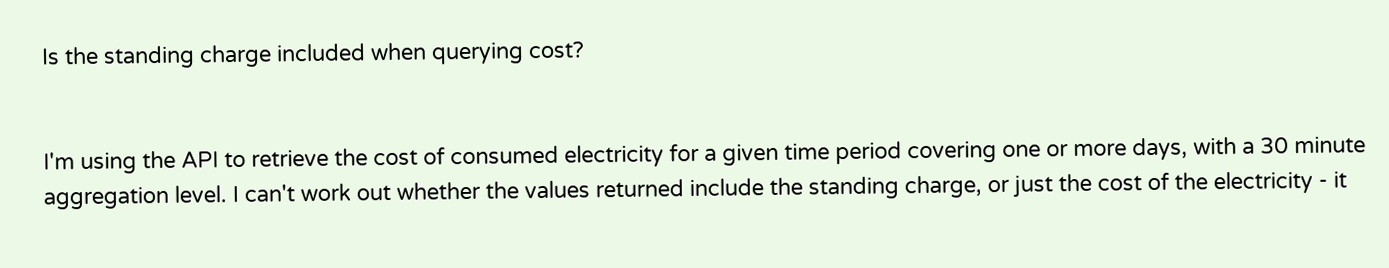Is the standing charge included when querying cost?


I'm using the API to retrieve the cost of consumed electricity for a given time period covering one or more days, with a 30 minute aggregation level. I can't work out whether the values returned include the standing charge, or just the cost of the electricity - it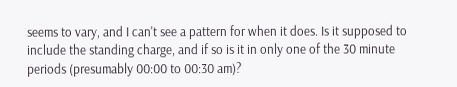seems to vary, and I can't see a pattern for when it does. Is it supposed to include the standing charge, and if so is it in only one of the 30 minute periods (presumably 00:00 to 00:30 am)?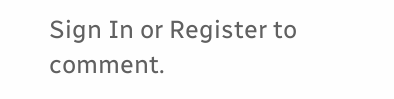Sign In or Register to comment.